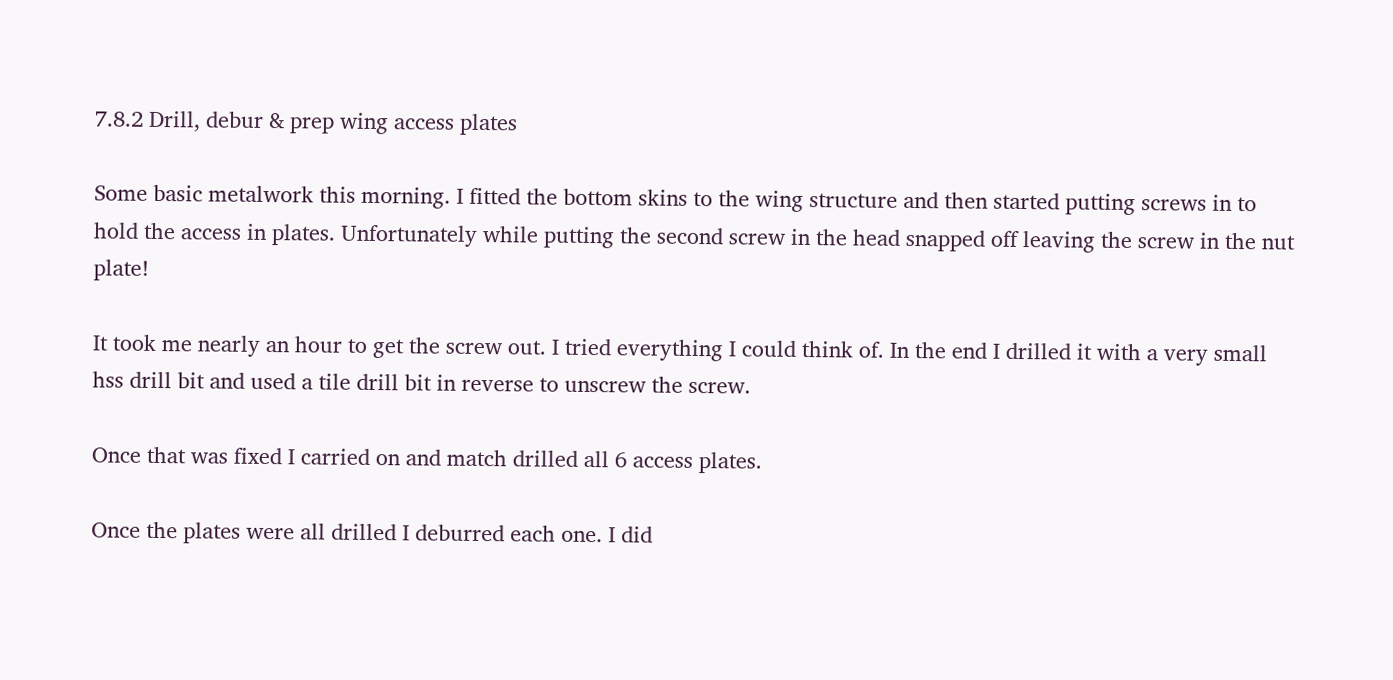7.8.2 Drill, debur & prep wing access plates

Some basic metalwork this morning. I fitted the bottom skins to the wing structure and then started putting screws in to hold the access in plates. Unfortunately while putting the second screw in the head snapped off leaving the screw in the nut plate!

It took me nearly an hour to get the screw out. I tried everything I could think of. In the end I drilled it with a very small hss drill bit and used a tile drill bit in reverse to unscrew the screw.

Once that was fixed I carried on and match drilled all 6 access plates.

Once the plates were all drilled I deburred each one. I did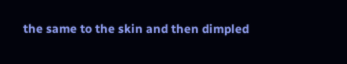the same to the skin and then dimpled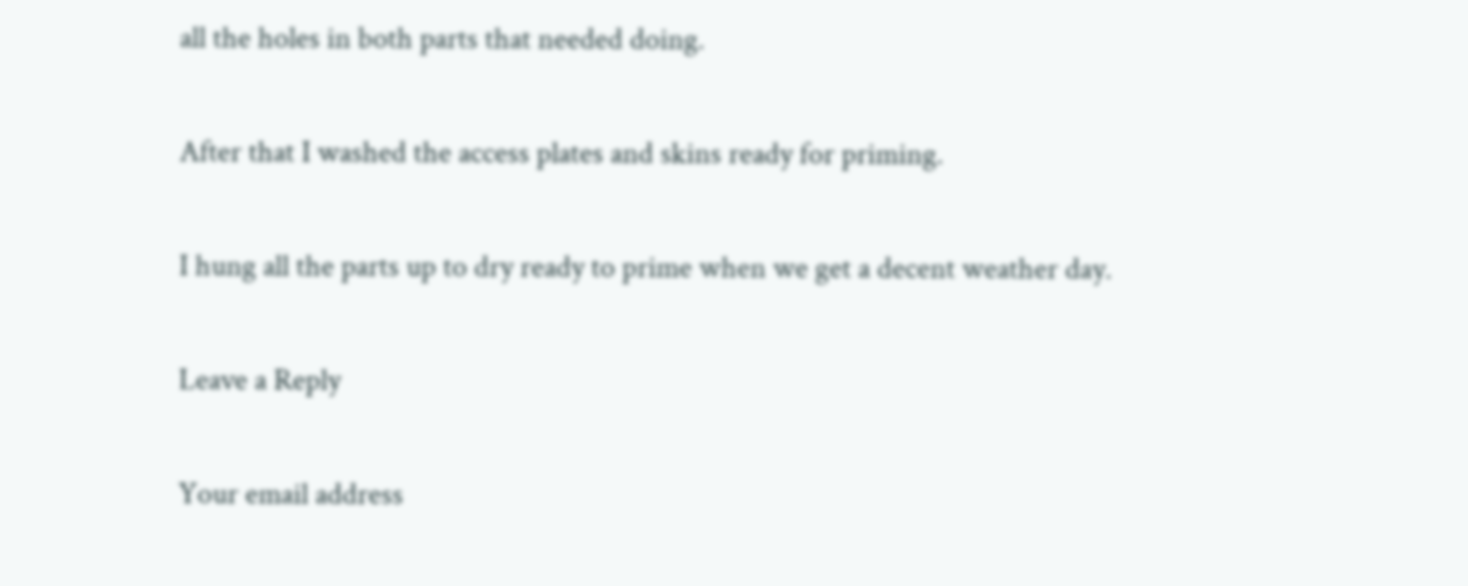all the holes in both parts that needed doing.

After that I washed the access plates and skins ready for priming.

I hung all the parts up to dry ready to prime when we get a decent weather day.

Leave a Reply

Your email address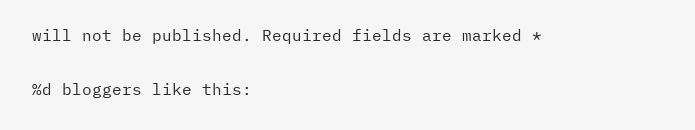will not be published. Required fields are marked *

%d bloggers like this: